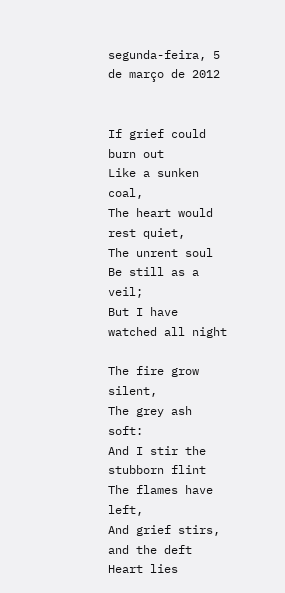segunda-feira, 5 de março de 2012


If grief could burn out
Like a sunken coal,
The heart would rest quiet,
The unrent soul
Be still as a veil;
But I have watched all night

The fire grow silent,
The grey ash soft:
And I stir the stubborn flint
The flames have left,
And grief stirs, and the deft
Heart lies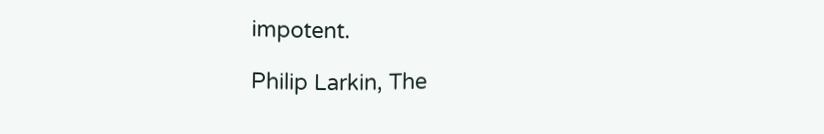impotent.

Philip Larkin, The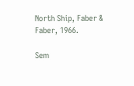North Ship, Faber & Faber, 1966.

Sem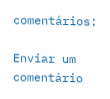comentários:

Enviar um comentário